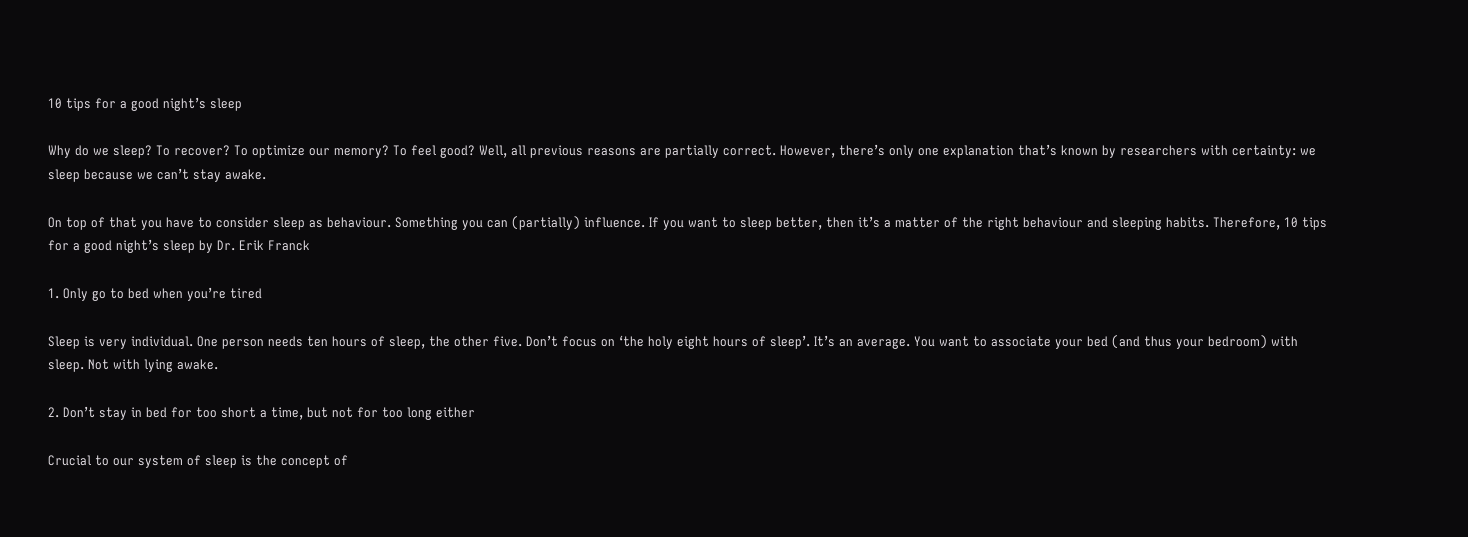10 tips for a good night’s sleep

Why do we sleep? To recover? To optimize our memory? To feel good? Well, all previous reasons are partially correct. However, there’s only one explanation that’s known by researchers with certainty: we sleep because we can’t stay awake.

On top of that you have to consider sleep as behaviour. Something you can (partially) influence. If you want to sleep better, then it’s a matter of the right behaviour and sleeping habits. Therefore, 10 tips for a good night’s sleep by Dr. Erik Franck

1. Only go to bed when you’re tired

Sleep is very individual. One person needs ten hours of sleep, the other five. Don’t focus on ‘the holy eight hours of sleep’. It’s an average. You want to associate your bed (and thus your bedroom) with sleep. Not with lying awake.

2. Don’t stay in bed for too short a time, but not for too long either

Crucial to our system of sleep is the concept of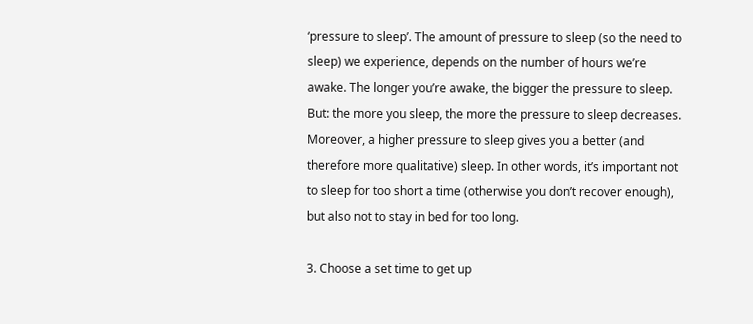‘pressure to sleep’. The amount of pressure to sleep (so the need to sleep) we experience, depends on the number of hours we’re awake. The longer you’re awake, the bigger the pressure to sleep. But: the more you sleep, the more the pressure to sleep decreases. Moreover, a higher pressure to sleep gives you a better (and therefore more qualitative) sleep. In other words, it’s important not to sleep for too short a time (otherwise you don’t recover enough), but also not to stay in bed for too long.

3. Choose a set time to get up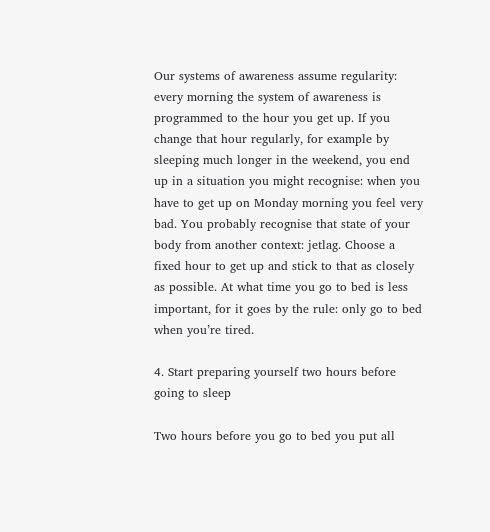Our systems of awareness assume regularity: every morning the system of awareness is programmed to the hour you get up. If you change that hour regularly, for example by sleeping much longer in the weekend, you end up in a situation you might recognise: when you have to get up on Monday morning you feel very bad. You probably recognise that state of your body from another context: jetlag. Choose a fixed hour to get up and stick to that as closely as possible. At what time you go to bed is less important, for it goes by the rule: only go to bed when you’re tired.

4. Start preparing yourself two hours before going to sleep

Two hours before you go to bed you put all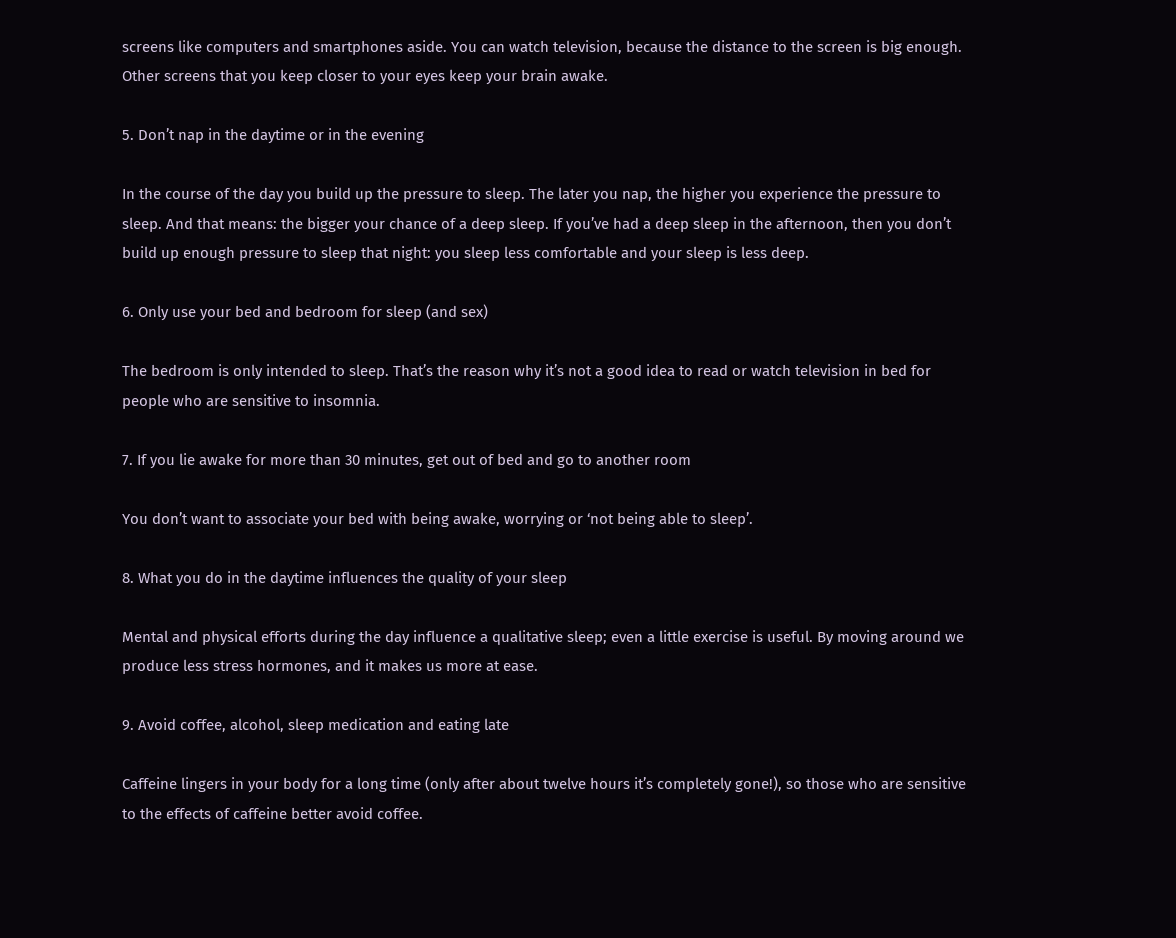screens like computers and smartphones aside. You can watch television, because the distance to the screen is big enough. Other screens that you keep closer to your eyes keep your brain awake.

5. Don’t nap in the daytime or in the evening

In the course of the day you build up the pressure to sleep. The later you nap, the higher you experience the pressure to sleep. And that means: the bigger your chance of a deep sleep. If you’ve had a deep sleep in the afternoon, then you don’t build up enough pressure to sleep that night: you sleep less comfortable and your sleep is less deep.

6. Only use your bed and bedroom for sleep (and sex)

The bedroom is only intended to sleep. That’s the reason why it’s not a good idea to read or watch television in bed for people who are sensitive to insomnia.

7. If you lie awake for more than 30 minutes, get out of bed and go to another room

You don’t want to associate your bed with being awake, worrying or ‘not being able to sleep’.

8. What you do in the daytime influences the quality of your sleep

Mental and physical efforts during the day influence a qualitative sleep; even a little exercise is useful. By moving around we produce less stress hormones, and it makes us more at ease.

9. Avoid coffee, alcohol, sleep medication and eating late

Caffeine lingers in your body for a long time (only after about twelve hours it’s completely gone!), so those who are sensitive to the effects of caffeine better avoid coffee.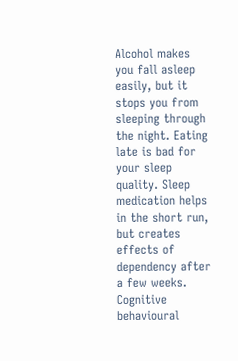Alcohol makes you fall asleep easily, but it stops you from sleeping through the night. Eating late is bad for your sleep quality. Sleep medication helps in the short run, but creates effects of dependency after a few weeks. Cognitive behavioural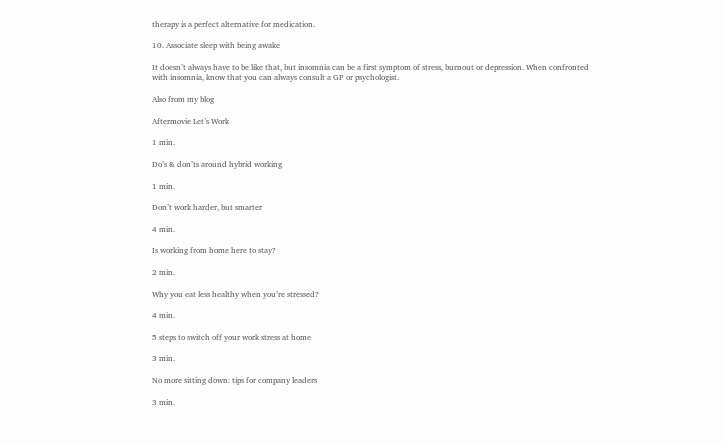therapy is a perfect alternative for medication.

10. Associate sleep with being awake

It doesn’t always have to be like that, but insomnia can be a first symptom of stress, burnout or depression. When confronted with insomnia, know that you can always consult a GP or psychologist.

Also from my blog

Aftermovie Let’s Work

1 min.

Do’s & don’ts around hybrid working

1 min.

Don’t work harder, but smarter

4 min.

Is working from home here to stay?

2 min.

Why you eat less healthy when you’re stressed?

4 min.

5 steps to switch off your work stress at home

3 min.

No more sitting down: tips for company leaders

3 min.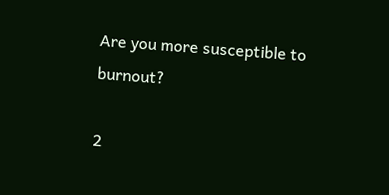Are you more susceptible to burnout?

2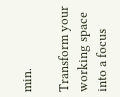min.

Transform your working space into a focus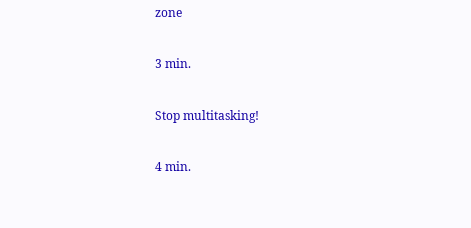zone

3 min.

Stop multitasking!

4 min.